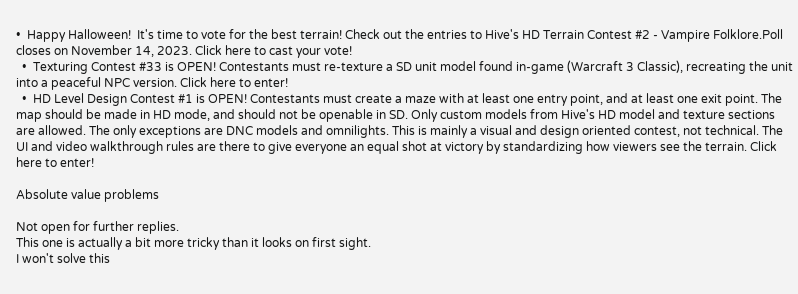•  Happy Halloween!  It's time to vote for the best terrain! Check out the entries to Hive's HD Terrain Contest #2 - Vampire Folklore.Poll closes on November 14, 2023. Click here to cast your vote!
  •  Texturing Contest #33 is OPEN! Contestants must re-texture a SD unit model found in-game (Warcraft 3 Classic), recreating the unit into a peaceful NPC version. Click here to enter!
  •  HD Level Design Contest #1 is OPEN! Contestants must create a maze with at least one entry point, and at least one exit point. The map should be made in HD mode, and should not be openable in SD. Only custom models from Hive's HD model and texture sections are allowed. The only exceptions are DNC models and omnilights. This is mainly a visual and design oriented contest, not technical. The UI and video walkthrough rules are there to give everyone an equal shot at victory by standardizing how viewers see the terrain. Click here to enter!

Absolute value problems

Not open for further replies.
This one is actually a bit more tricky than it looks on first sight.
I won't solve this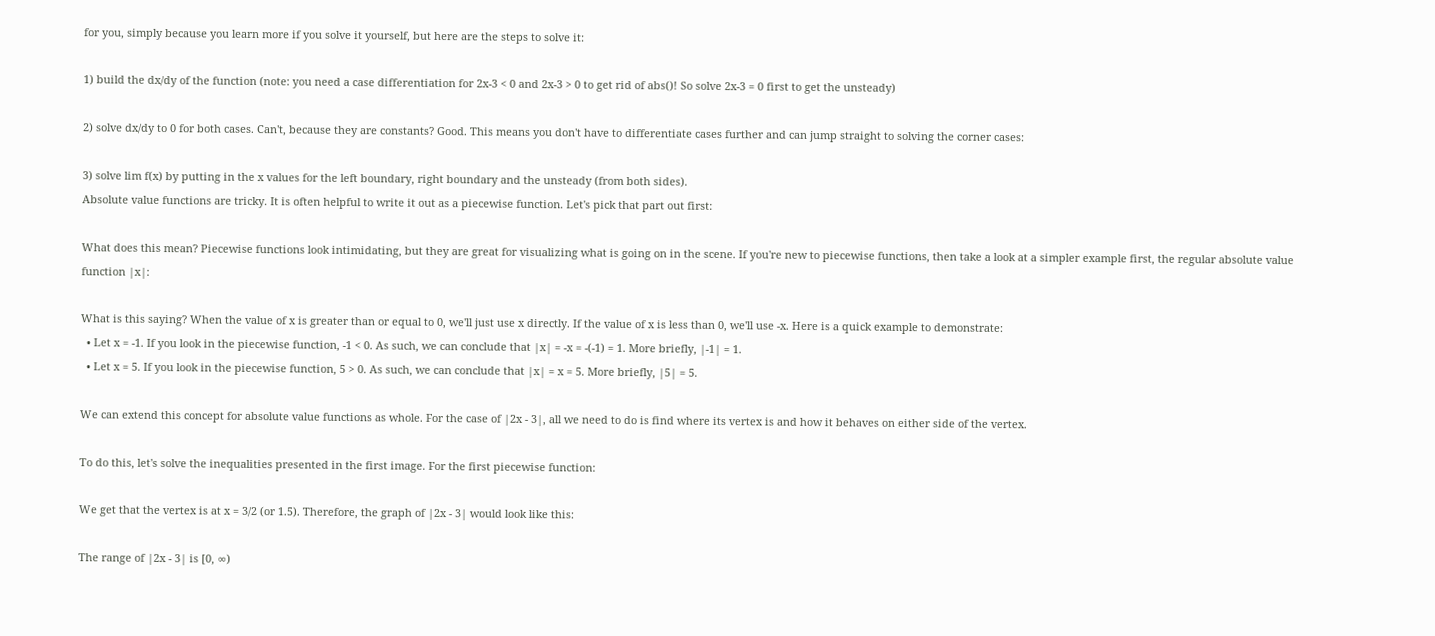for you, simply because you learn more if you solve it yourself, but here are the steps to solve it:

1) build the dx/dy of the function (note: you need a case differentiation for 2x-3 < 0 and 2x-3 > 0 to get rid of abs()! So solve 2x-3 = 0 first to get the unsteady)

2) solve dx/dy to 0 for both cases. Can't, because they are constants? Good. This means you don't have to differentiate cases further and can jump straight to solving the corner cases:

3) solve lim f(x) by putting in the x values for the left boundary, right boundary and the unsteady (from both sides).
Absolute value functions are tricky. It is often helpful to write it out as a piecewise function. Let's pick that part out first:

What does this mean? Piecewise functions look intimidating, but they are great for visualizing what is going on in the scene. If you're new to piecewise functions, then take a look at a simpler example first, the regular absolute value function |x|:

What is this saying? When the value of x is greater than or equal to 0, we'll just use x directly. If the value of x is less than 0, we'll use -x. Here is a quick example to demonstrate:
  • Let x = -1. If you look in the piecewise function, -1 < 0. As such, we can conclude that |x| = -x = -(-1) = 1. More briefly, |-1| = 1.
  • Let x = 5. If you look in the piecewise function, 5 > 0. As such, we can conclude that |x| = x = 5. More briefly, |5| = 5.

We can extend this concept for absolute value functions as whole. For the case of |2x - 3|, all we need to do is find where its vertex is and how it behaves on either side of the vertex.

To do this, let's solve the inequalities presented in the first image. For the first piecewise function:

We get that the vertex is at x = 3/2 (or 1.5). Therefore, the graph of |2x - 3| would look like this:

The range of |2x - 3| is [0, ∞)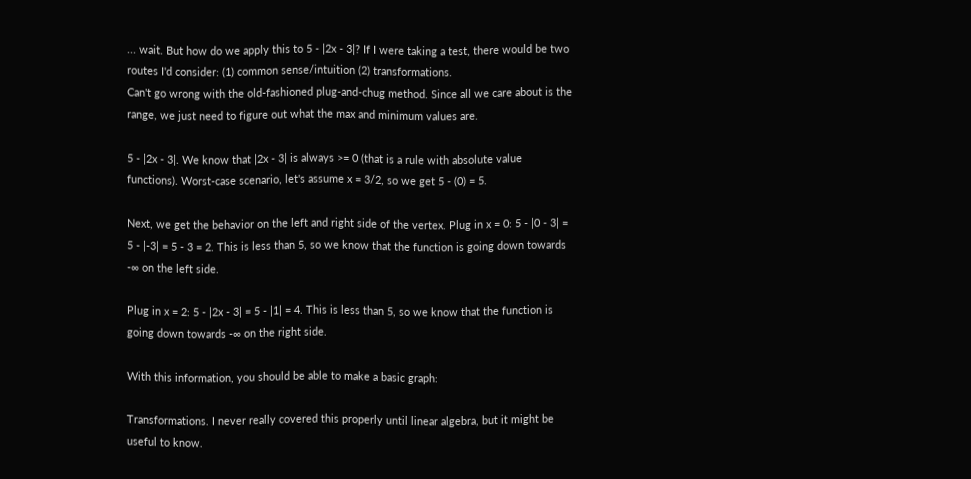... wait. But how do we apply this to 5 - |2x - 3|? If I were taking a test, there would be two routes I'd consider: (1) common sense/intuition (2) transformations.
Can't go wrong with the old-fashioned plug-and-chug method. Since all we care about is the range, we just need to figure out what the max and minimum values are.

5 - |2x - 3|. We know that |2x - 3| is always >= 0 (that is a rule with absolute value functions). Worst-case scenario, let's assume x = 3/2, so we get 5 - (0) = 5.

Next, we get the behavior on the left and right side of the vertex. Plug in x = 0: 5 - |0 - 3| = 5 - |-3| = 5 - 3 = 2. This is less than 5, so we know that the function is going down towards -∞ on the left side.

Plug in x = 2: 5 - |2x - 3| = 5 - |1| = 4. This is less than 5, so we know that the function is going down towards -∞ on the right side.

With this information, you should be able to make a basic graph:

Transformations. I never really covered this properly until linear algebra, but it might be useful to know.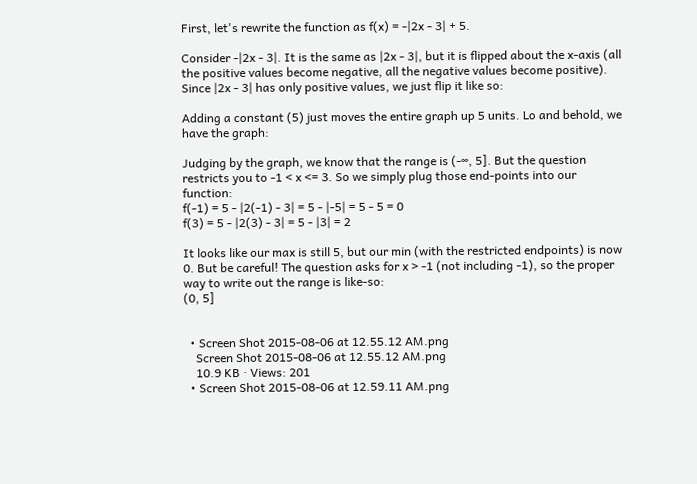First, let's rewrite the function as f(x) = -|2x - 3| + 5.

Consider -|2x - 3|. It is the same as |2x - 3|, but it is flipped about the x-axis (all the positive values become negative, all the negative values become positive). Since |2x - 3| has only positive values, we just flip it like so:

Adding a constant (5) just moves the entire graph up 5 units. Lo and behold, we have the graph:

Judging by the graph, we know that the range is (-∞, 5]. But the question restricts you to -1 < x <= 3. So we simply plug those end-points into our function:
f(-1) = 5 - |2(-1) - 3| = 5 - |-5| = 5 - 5 = 0
f(3) = 5 - |2(3) - 3| = 5 - |3| = 2

It looks like our max is still 5, but our min (with the restricted endpoints) is now 0. But be careful! The question asks for x > -1 (not including -1), so the proper way to write out the range is like-so:
(0, 5]


  • Screen Shot 2015-08-06 at 12.55.12 AM.png
    Screen Shot 2015-08-06 at 12.55.12 AM.png
    10.9 KB · Views: 201
  • Screen Shot 2015-08-06 at 12.59.11 AM.png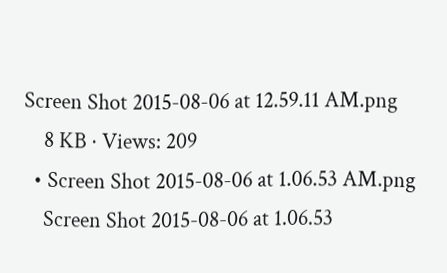Screen Shot 2015-08-06 at 12.59.11 AM.png
    8 KB · Views: 209
  • Screen Shot 2015-08-06 at 1.06.53 AM.png
    Screen Shot 2015-08-06 at 1.06.53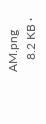AM.png
    8.2 KB ·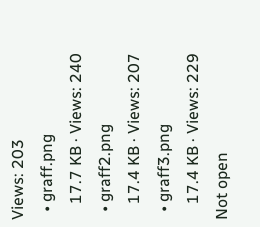Views: 203
  • graff.png
    17.7 KB · Views: 240
  • graff2.png
    17.4 KB · Views: 207
  • graff3.png
    17.4 KB · Views: 229
Not open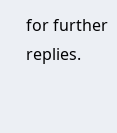for further replies.